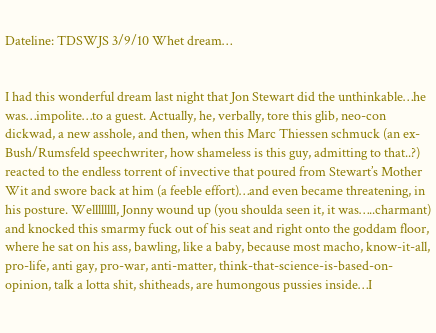Dateline: TDSWJS 3/9/10 Whet dream…


I had this wonderful dream last night that Jon Stewart did the unthinkable…he was…impolite…to a guest. Actually, he, verbally, tore this glib, neo-con dickwad, a new asshole, and then, when this Marc Thiessen schmuck (an ex-Bush/Rumsfeld speechwriter, how shameless is this guy, admitting to that..?) reacted to the endless torrent of invective that poured from Stewart’s Mother Wit and swore back at him (a feeble effort)…and even became threatening, in his posture. Wellllllll, Jonny wound up (you shoulda seen it, it was…..charmant) and knocked this smarmy fuck out of his seat and right onto the goddam floor, where he sat on his ass, bawling, like a baby, because most macho, know-it-all, pro-life, anti gay, pro-war, anti-matter, think-that-science-is-based-on-opinion, talk a lotta shit, shitheads, are humongous pussies inside…I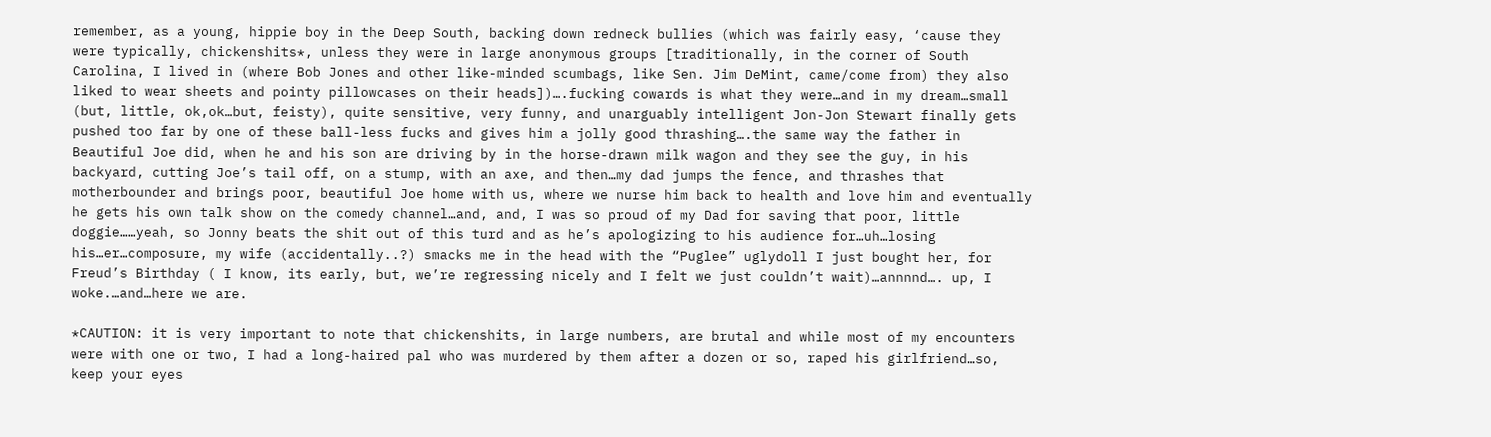remember, as a young, hippie boy in the Deep South, backing down redneck bullies (which was fairly easy, ‘cause they were typically, chickenshits*, unless they were in large anonymous groups [traditionally, in the corner of South Carolina, I lived in (where Bob Jones and other like-minded scumbags, like Sen. Jim DeMint, came/come from) they also liked to wear sheets and pointy pillowcases on their heads])….fucking cowards is what they were…and in my dream…small (but, little, ok,ok…but, feisty), quite sensitive, very funny, and unarguably intelligent Jon-Jon Stewart finally gets pushed too far by one of these ball-less fucks and gives him a jolly good thrashing….the same way the father in Beautiful Joe did, when he and his son are driving by in the horse-drawn milk wagon and they see the guy, in his backyard, cutting Joe’s tail off, on a stump, with an axe, and then…my dad jumps the fence, and thrashes that motherbounder and brings poor, beautiful Joe home with us, where we nurse him back to health and love him and eventually he gets his own talk show on the comedy channel…and, and, I was so proud of my Dad for saving that poor, little doggie……yeah, so Jonny beats the shit out of this turd and as he’s apologizing to his audience for…uh…losing his…er…composure, my wife (accidentally..?) smacks me in the head with the “Puglee” uglydoll I just bought her, for Freud’s Birthday ( I know, its early, but, we’re regressing nicely and I felt we just couldn’t wait)…annnnd…. up, I woke.…and…here we are.

*CAUTION: it is very important to note that chickenshits, in large numbers, are brutal and while most of my encounters were with one or two, I had a long-haired pal who was murdered by them after a dozen or so, raped his girlfriend…so, keep your eyes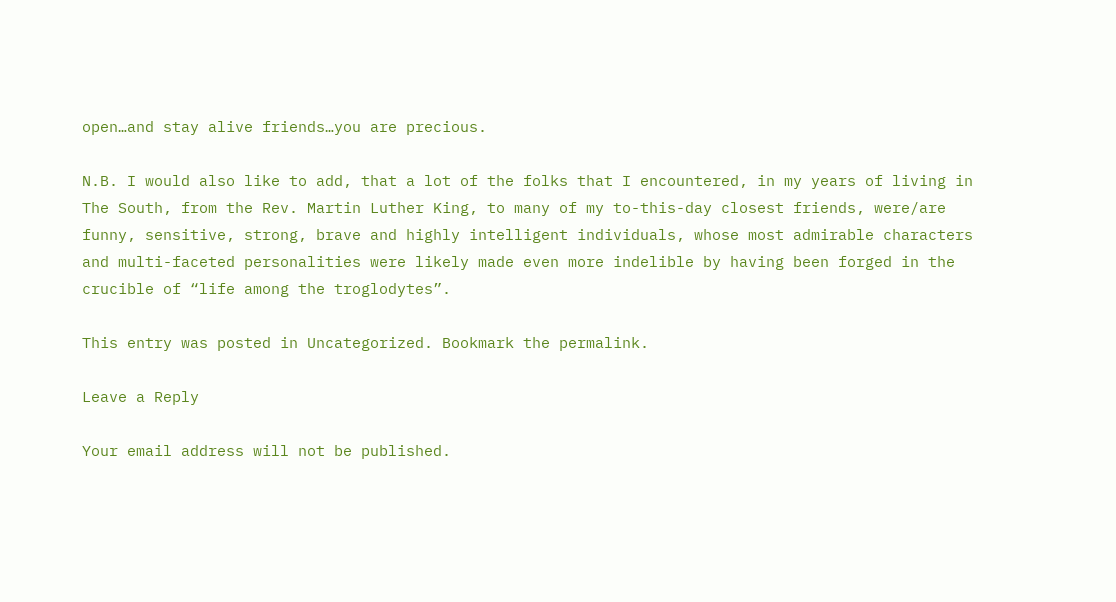open…and stay alive friends…you are precious.

N.B. I would also like to add, that a lot of the folks that I encountered, in my years of living in The South, from the Rev. Martin Luther King, to many of my to-this-day closest friends, were/are funny, sensitive, strong, brave and highly intelligent individuals, whose most admirable characters and multi-faceted personalities were likely made even more indelible by having been forged in the crucible of “life among the troglodytes”.

This entry was posted in Uncategorized. Bookmark the permalink.

Leave a Reply

Your email address will not be published.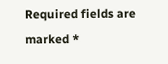Required fields are marked *